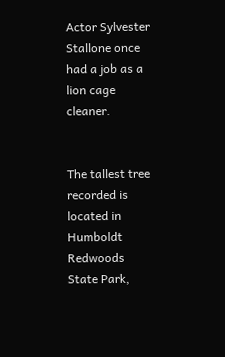Actor Sylvester Stallone once had a job as a lion cage cleaner.


The tallest tree recorded is located in Humboldt Redwoods State Park,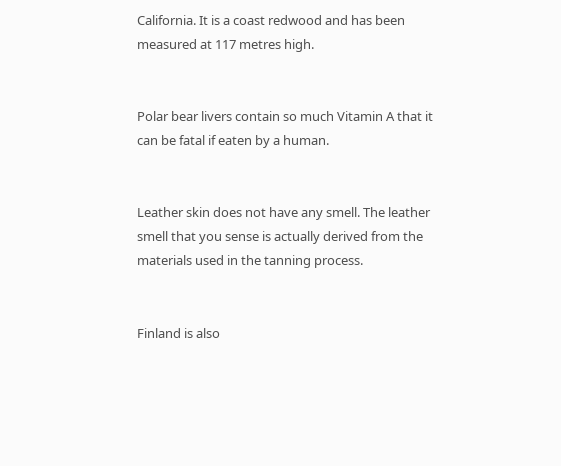California. It is a coast redwood and has been measured at 117 metres high.


Polar bear livers contain so much Vitamin A that it can be fatal if eaten by a human.


Leather skin does not have any smell. The leather smell that you sense is actually derived from the materials used in the tanning process.


Finland is also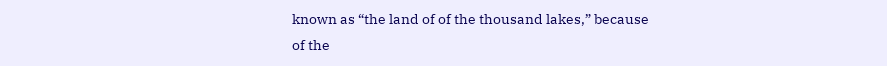known as “the land of of the thousand lakes,” because of the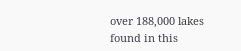over 188,000 lakes found in this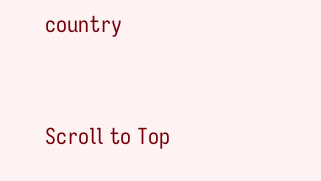country


Scroll to Top